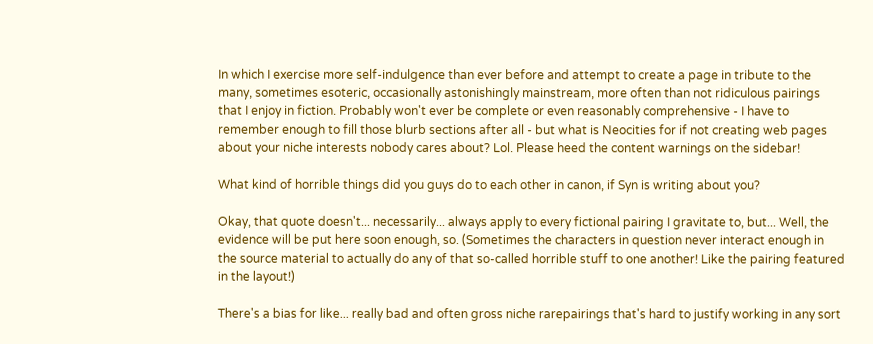In which I exercise more self-indulgence than ever before and attempt to create a page in tribute to the many, sometimes esoteric, occasionally astonishingly mainstream, more often than not ridiculous pairings that I enjoy in fiction. Probably won't ever be complete or even reasonably comprehensive - I have to remember enough to fill those blurb sections after all - but what is Neocities for if not creating web pages about your niche interests nobody cares about? Lol. Please heed the content warnings on the sidebar!

What kind of horrible things did you guys do to each other in canon, if Syn is writing about you?

Okay, that quote doesn't... necessarily... always apply to every fictional pairing I gravitate to, but... Well, the evidence will be put here soon enough, so. (Sometimes the characters in question never interact enough in the source material to actually do any of that so-called horrible stuff to one another! Like the pairing featured in the layout!)

There's a bias for like... really bad and often gross niche rarepairings that's hard to justify working in any sort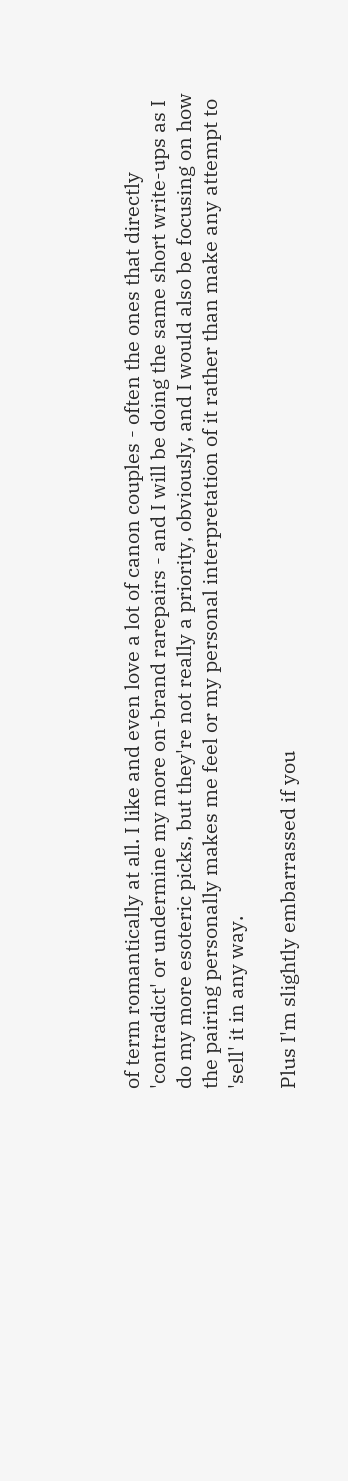of term romantically at all. I like and even love a lot of canon couples - often the ones that directly 'contradict' or undermine my more on-brand rarepairs - and I will be doing the same short write-ups as I do my more esoteric picks, but they're not really a priority, obviously, and I would also be focusing on how the pairing personally makes me feel or my personal interpretation of it rather than make any attempt to 'sell' it in any way.

Plus I'm slightly embarrassed if you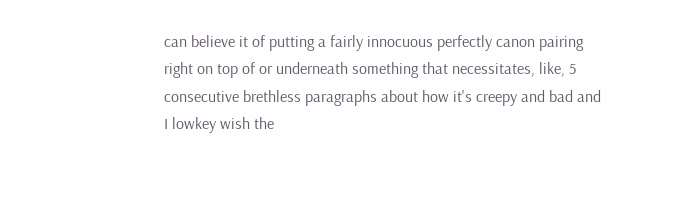can believe it of putting a fairly innocuous perfectly canon pairing right on top of or underneath something that necessitates, like, 5 consecutive brethless paragraphs about how it's creepy and bad and I lowkey wish the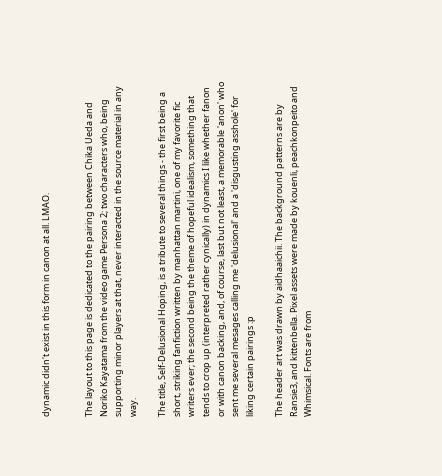dynamic didn't exist in this form in canon at all. LMAO.


The layout to this page is dedicated to the pairing between Chika Ueda and Noriko Kayatama from the video game Persona 2; two characters who, being supporting minor players at that, never interacted in the source material in any way.

The title, Self-Delusional Hoping, is a tribute to several things - the first being a short, striking fanfiction written by manhattan martini, one of my favorite fic writers ever; the second being the theme of hopeful idealism, something that tends to crop up (interpreted rather cynically) in dynamics I like whether fanon or with canon backing, and, of course, last but not least, a memorable 'anon' who sent me several mesages calling me 'delusional' and a 'disgusting asshole' for liking certain pairings :p

The header art was drawn by aidhaaichii. The background patterns are by Ransie3, and kittenbella. Pixel assets were made by kouenli, peachkonpeito and Whimsical. Fonts are from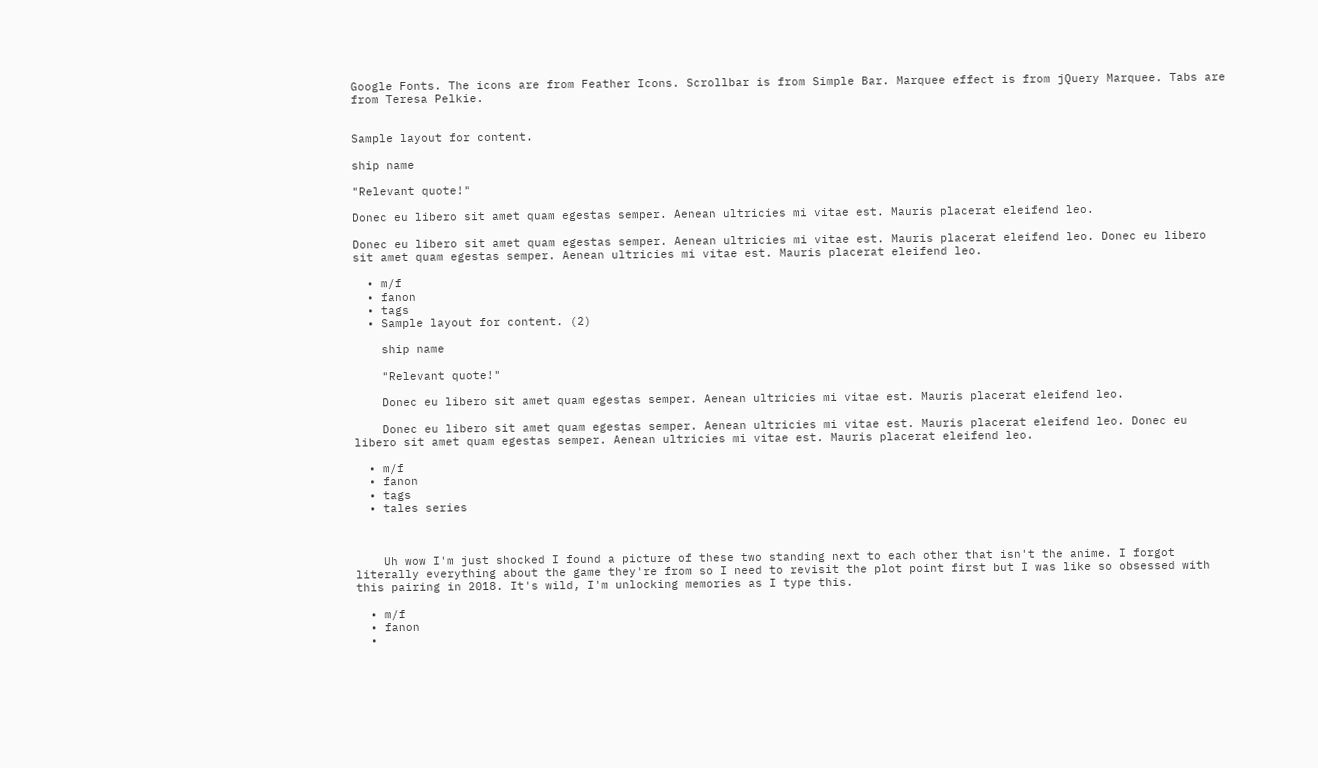Google Fonts. The icons are from Feather Icons. Scrollbar is from Simple Bar. Marquee effect is from jQuery Marquee. Tabs are from Teresa Pelkie.


Sample layout for content.

ship name

"Relevant quote!"

Donec eu libero sit amet quam egestas semper. Aenean ultricies mi vitae est. Mauris placerat eleifend leo.

Donec eu libero sit amet quam egestas semper. Aenean ultricies mi vitae est. Mauris placerat eleifend leo. Donec eu libero sit amet quam egestas semper. Aenean ultricies mi vitae est. Mauris placerat eleifend leo.

  • m/f
  • fanon
  • tags
  • Sample layout for content. (2)

    ship name

    "Relevant quote!"

    Donec eu libero sit amet quam egestas semper. Aenean ultricies mi vitae est. Mauris placerat eleifend leo.

    Donec eu libero sit amet quam egestas semper. Aenean ultricies mi vitae est. Mauris placerat eleifend leo. Donec eu libero sit amet quam egestas semper. Aenean ultricies mi vitae est. Mauris placerat eleifend leo.

  • m/f
  • fanon
  • tags
  • tales series



    Uh wow I'm just shocked I found a picture of these two standing next to each other that isn't the anime. I forgot literally everything about the game they're from so I need to revisit the plot point first but I was like so obsessed with this pairing in 2018. It's wild, I'm unlocking memories as I type this.

  • m/f
  • fanon
  •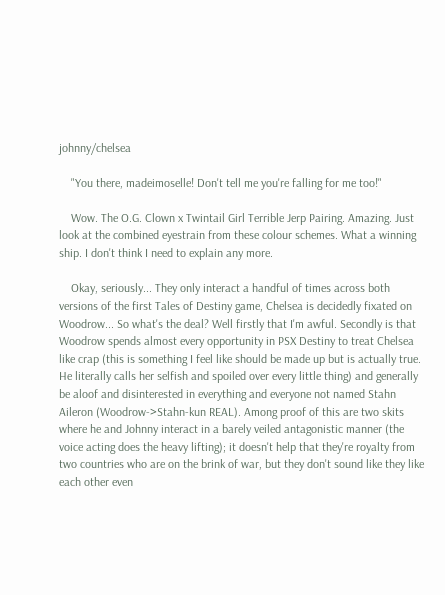johnny/chelsea

    "You there, madeimoselle! Don't tell me you're falling for me too!"

    Wow. The O.G. Clown x Twintail Girl Terrible Jerp Pairing. Amazing. Just look at the combined eyestrain from these colour schemes. What a winning ship. I don't think I need to explain any more.

    Okay, seriously... They only interact a handful of times across both versions of the first Tales of Destiny game, Chelsea is decidedly fixated on Woodrow... So what's the deal? Well firstly that I'm awful. Secondly is that Woodrow spends almost every opportunity in PSX Destiny to treat Chelsea like crap (this is something I feel like should be made up but is actually true. He literally calls her selfish and spoiled over every little thing) and generally be aloof and disinterested in everything and everyone not named Stahn Aileron (Woodrow->Stahn-kun REAL). Among proof of this are two skits where he and Johnny interact in a barely veiled antagonistic manner (the voice acting does the heavy lifting); it doesn't help that they're royalty from two countries who are on the brink of war, but they don't sound like they like each other even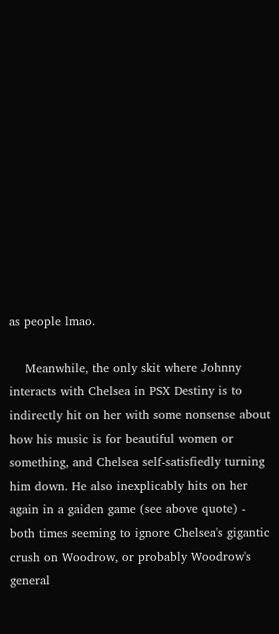as people lmao.

    Meanwhile, the only skit where Johnny interacts with Chelsea in PSX Destiny is to indirectly hit on her with some nonsense about how his music is for beautiful women or something, and Chelsea self-satisfiedly turning him down. He also inexplicably hits on her again in a gaiden game (see above quote) - both times seeming to ignore Chelsea's gigantic crush on Woodrow, or probably Woodrow's general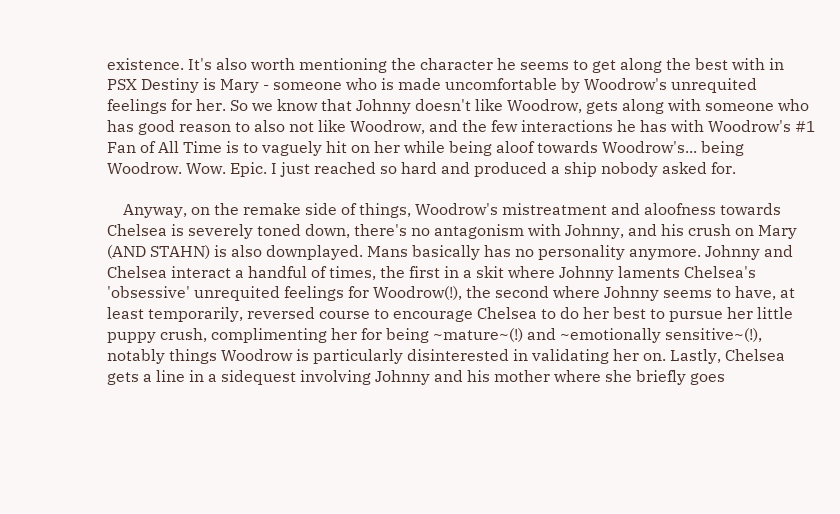existence. It's also worth mentioning the character he seems to get along the best with in PSX Destiny is Mary - someone who is made uncomfortable by Woodrow's unrequited feelings for her. So we know that Johnny doesn't like Woodrow, gets along with someone who has good reason to also not like Woodrow, and the few interactions he has with Woodrow's #1 Fan of All Time is to vaguely hit on her while being aloof towards Woodrow's... being Woodrow. Wow. Epic. I just reached so hard and produced a ship nobody asked for.

    Anyway, on the remake side of things, Woodrow's mistreatment and aloofness towards Chelsea is severely toned down, there's no antagonism with Johnny, and his crush on Mary (AND STAHN) is also downplayed. Mans basically has no personality anymore. Johnny and Chelsea interact a handful of times, the first in a skit where Johnny laments Chelsea's 'obsessive' unrequited feelings for Woodrow(!), the second where Johnny seems to have, at least temporarily, reversed course to encourage Chelsea to do her best to pursue her little puppy crush, complimenting her for being ~mature~(!) and ~emotionally sensitive~(!), notably things Woodrow is particularly disinterested in validating her on. Lastly, Chelsea gets a line in a sidequest involving Johnny and his mother where she briefly goes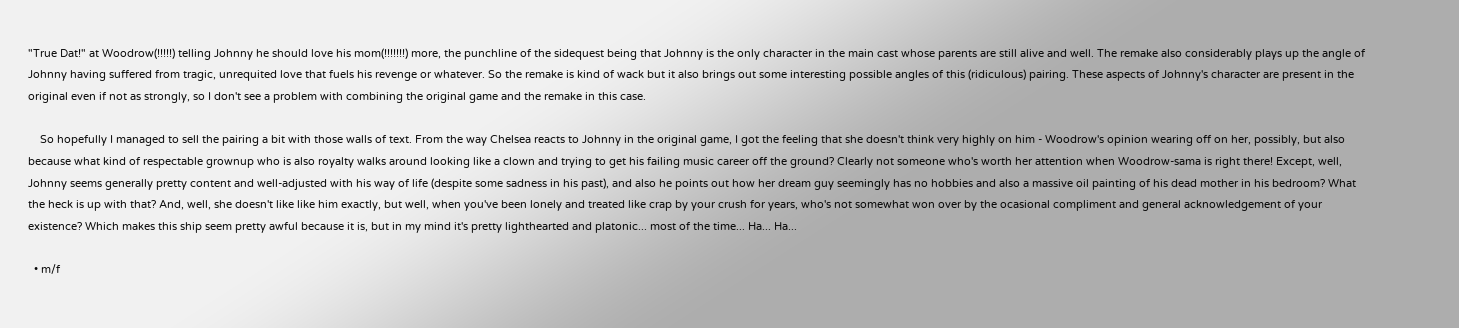"True Dat!" at Woodrow(!!!!!) telling Johnny he should love his mom(!!!!!!!) more, the punchline of the sidequest being that Johnny is the only character in the main cast whose parents are still alive and well. The remake also considerably plays up the angle of Johnny having suffered from tragic, unrequited love that fuels his revenge or whatever. So the remake is kind of wack but it also brings out some interesting possible angles of this (ridiculous) pairing. These aspects of Johnny's character are present in the original even if not as strongly, so I don't see a problem with combining the original game and the remake in this case.

    So hopefully I managed to sell the pairing a bit with those walls of text. From the way Chelsea reacts to Johnny in the original game, I got the feeling that she doesn't think very highly on him - Woodrow's opinion wearing off on her, possibly, but also because what kind of respectable grownup who is also royalty walks around looking like a clown and trying to get his failing music career off the ground? Clearly not someone who's worth her attention when Woodrow-sama is right there! Except, well, Johnny seems generally pretty content and well-adjusted with his way of life (despite some sadness in his past), and also he points out how her dream guy seemingly has no hobbies and also a massive oil painting of his dead mother in his bedroom? What the heck is up with that? And, well, she doesn't like like him exactly, but well, when you've been lonely and treated like crap by your crush for years, who's not somewhat won over by the ocasional compliment and general acknowledgement of your existence? Which makes this ship seem pretty awful because it is, but in my mind it's pretty lighthearted and platonic... most of the time... Ha... Ha...

  • m/f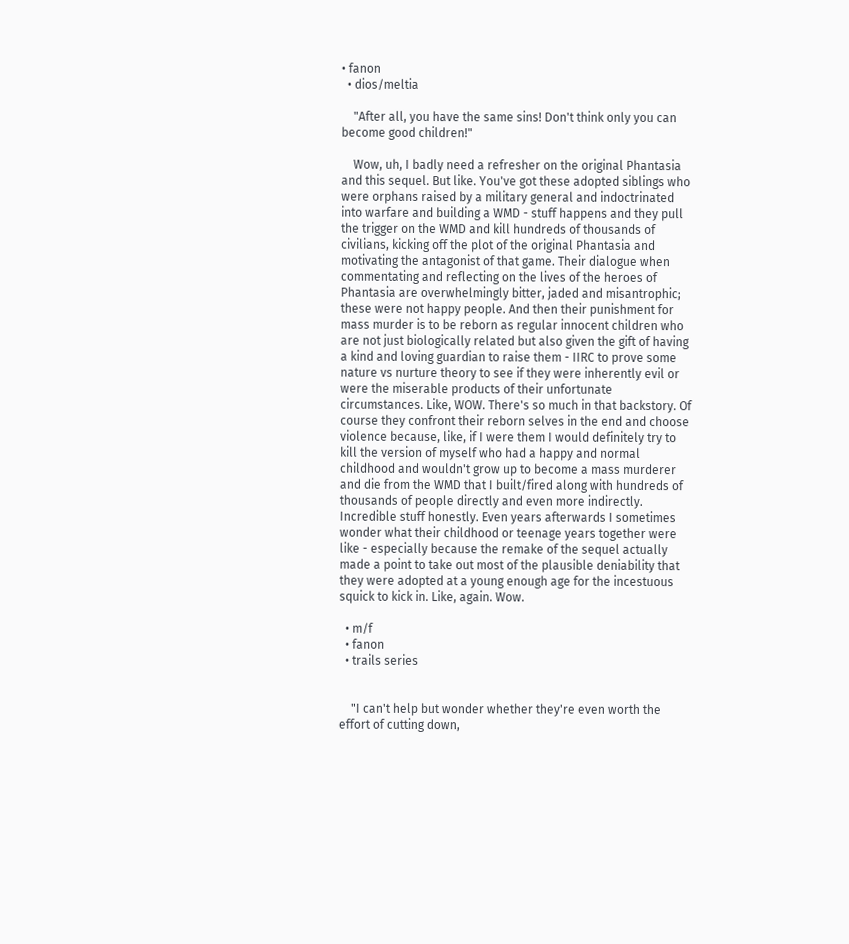• fanon
  • dios/meltia

    "After all, you have the same sins! Don't think only you can become good children!"

    Wow, uh, I badly need a refresher on the original Phantasia and this sequel. But like. You've got these adopted siblings who were orphans raised by a military general and indoctrinated into warfare and building a WMD - stuff happens and they pull the trigger on the WMD and kill hundreds of thousands of civilians, kicking off the plot of the original Phantasia and motivating the antagonist of that game. Their dialogue when commentating and reflecting on the lives of the heroes of Phantasia are overwhelmingly bitter, jaded and misantrophic; these were not happy people. And then their punishment for mass murder is to be reborn as regular innocent children who are not just biologically related but also given the gift of having a kind and loving guardian to raise them - IIRC to prove some nature vs nurture theory to see if they were inherently evil or were the miserable products of their unfortunate circumstances. Like, WOW. There's so much in that backstory. Of course they confront their reborn selves in the end and choose violence because, like, if I were them I would definitely try to kill the version of myself who had a happy and normal childhood and wouldn't grow up to become a mass murderer and die from the WMD that I built/fired along with hundreds of thousands of people directly and even more indirectly. Incredible stuff honestly. Even years afterwards I sometimes wonder what their childhood or teenage years together were like - especially because the remake of the sequel actually made a point to take out most of the plausible deniability that they were adopted at a young enough age for the incestuous squick to kick in. Like, again. Wow.

  • m/f
  • fanon
  • trails series


    "I can't help but wonder whether they're even worth the effort of cutting down,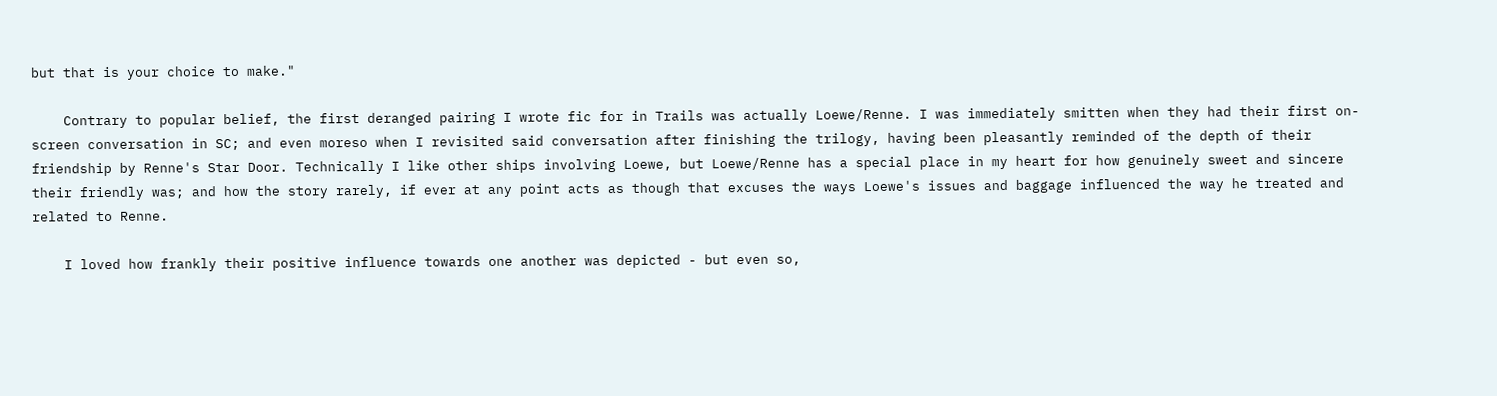but that is your choice to make."

    Contrary to popular belief, the first deranged pairing I wrote fic for in Trails was actually Loewe/Renne. I was immediately smitten when they had their first on-screen conversation in SC; and even moreso when I revisited said conversation after finishing the trilogy, having been pleasantly reminded of the depth of their friendship by Renne's Star Door. Technically I like other ships involving Loewe, but Loewe/Renne has a special place in my heart for how genuinely sweet and sincere their friendly was; and how the story rarely, if ever at any point acts as though that excuses the ways Loewe's issues and baggage influenced the way he treated and related to Renne.

    I loved how frankly their positive influence towards one another was depicted - but even so,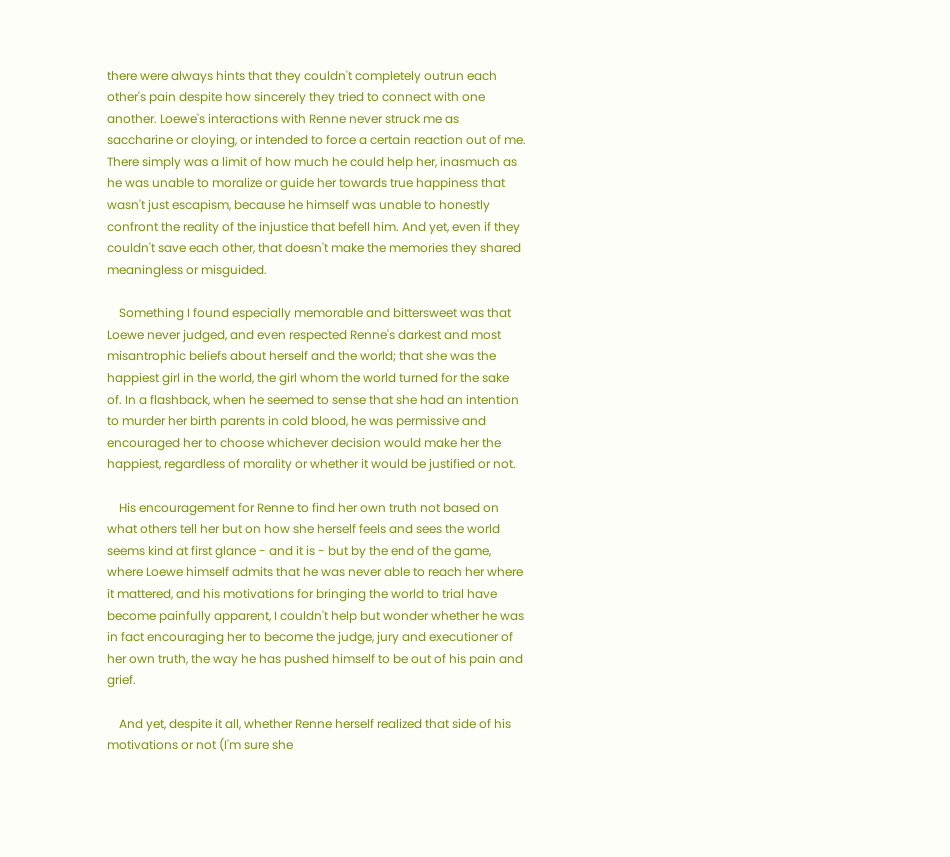there were always hints that they couldn't completely outrun each other's pain despite how sincerely they tried to connect with one another. Loewe's interactions with Renne never struck me as saccharine or cloying, or intended to force a certain reaction out of me. There simply was a limit of how much he could help her, inasmuch as he was unable to moralize or guide her towards true happiness that wasn't just escapism, because he himself was unable to honestly confront the reality of the injustice that befell him. And yet, even if they couldn't save each other, that doesn't make the memories they shared meaningless or misguided.

    Something I found especially memorable and bittersweet was that Loewe never judged, and even respected Renne's darkest and most misantrophic beliefs about herself and the world; that she was the happiest girl in the world, the girl whom the world turned for the sake of. In a flashback, when he seemed to sense that she had an intention to murder her birth parents in cold blood, he was permissive and encouraged her to choose whichever decision would make her the happiest, regardless of morality or whether it would be justified or not.

    His encouragement for Renne to find her own truth not based on what others tell her but on how she herself feels and sees the world seems kind at first glance - and it is - but by the end of the game, where Loewe himself admits that he was never able to reach her where it mattered, and his motivations for bringing the world to trial have become painfully apparent, I couldn't help but wonder whether he was in fact encouraging her to become the judge, jury and executioner of her own truth, the way he has pushed himself to be out of his pain and grief.

    And yet, despite it all, whether Renne herself realized that side of his motivations or not (I'm sure she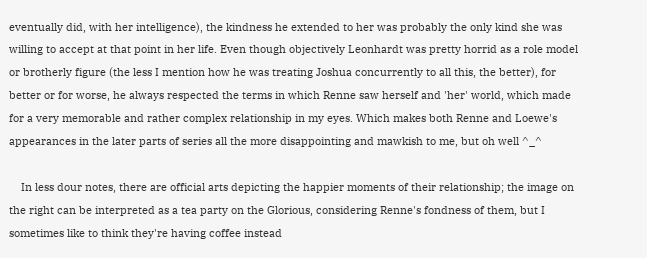eventually did, with her intelligence), the kindness he extended to her was probably the only kind she was willing to accept at that point in her life. Even though objectively Leonhardt was pretty horrid as a role model or brotherly figure (the less I mention how he was treating Joshua concurrently to all this, the better), for better or for worse, he always respected the terms in which Renne saw herself and 'her' world, which made for a very memorable and rather complex relationship in my eyes. Which makes both Renne and Loewe's appearances in the later parts of series all the more disappointing and mawkish to me, but oh well ^_^

    In less dour notes, there are official arts depicting the happier moments of their relationship; the image on the right can be interpreted as a tea party on the Glorious, considering Renne's fondness of them, but I sometimes like to think they're having coffee instead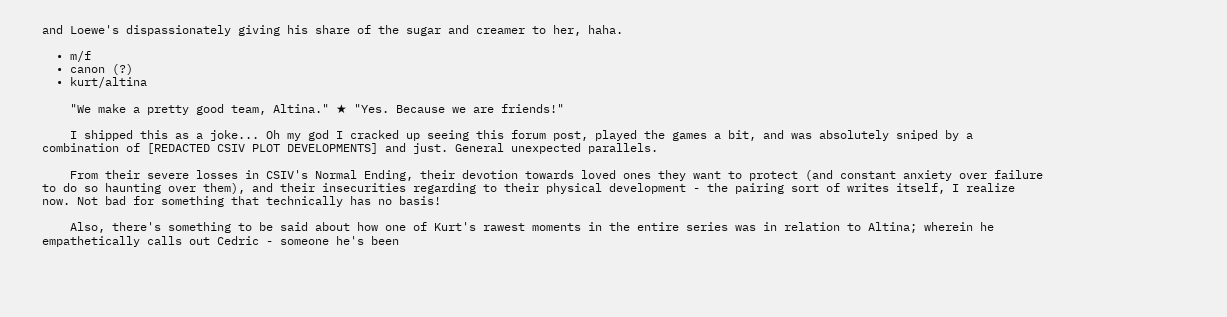and Loewe's dispassionately giving his share of the sugar and creamer to her, haha.

  • m/f
  • canon (?)
  • kurt/altina

    "We make a pretty good team, Altina." ★ "Yes. Because we are friends!"

    I shipped this as a joke... Oh my god I cracked up seeing this forum post, played the games a bit, and was absolutely sniped by a combination of [REDACTED CSIV PLOT DEVELOPMENTS] and just. General unexpected parallels.

    From their severe losses in CSIV's Normal Ending, their devotion towards loved ones they want to protect (and constant anxiety over failure to do so haunting over them), and their insecurities regarding to their physical development - the pairing sort of writes itself, I realize now. Not bad for something that technically has no basis!

    Also, there's something to be said about how one of Kurt's rawest moments in the entire series was in relation to Altina; wherein he empathetically calls out Cedric - someone he's been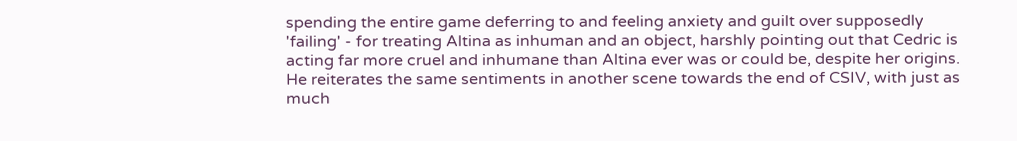spending the entire game deferring to and feeling anxiety and guilt over supposedly 'failing' - for treating Altina as inhuman and an object, harshly pointing out that Cedric is acting far more cruel and inhumane than Altina ever was or could be, despite her origins. He reiterates the same sentiments in another scene towards the end of CSIV, with just as much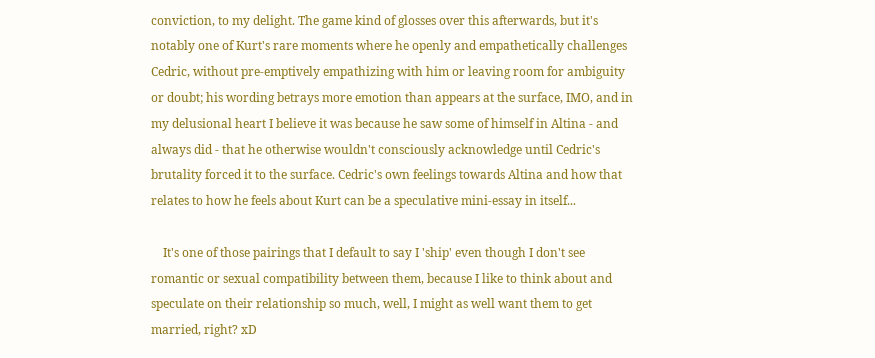conviction, to my delight. The game kind of glosses over this afterwards, but it's notably one of Kurt's rare moments where he openly and empathetically challenges Cedric, without pre-emptively empathizing with him or leaving room for ambiguity or doubt; his wording betrays more emotion than appears at the surface, IMO, and in my delusional heart I believe it was because he saw some of himself in Altina - and always did - that he otherwise wouldn't consciously acknowledge until Cedric's brutality forced it to the surface. Cedric's own feelings towards Altina and how that relates to how he feels about Kurt can be a speculative mini-essay in itself...

    It's one of those pairings that I default to say I 'ship' even though I don't see romantic or sexual compatibility between them, because I like to think about and speculate on their relationship so much, well, I might as well want them to get married, right? xD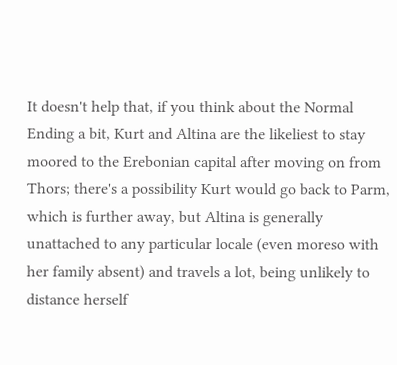It doesn't help that, if you think about the Normal Ending a bit, Kurt and Altina are the likeliest to stay moored to the Erebonian capital after moving on from Thors; there's a possibility Kurt would go back to Parm, which is further away, but Altina is generally unattached to any particular locale (even moreso with her family absent) and travels a lot, being unlikely to distance herself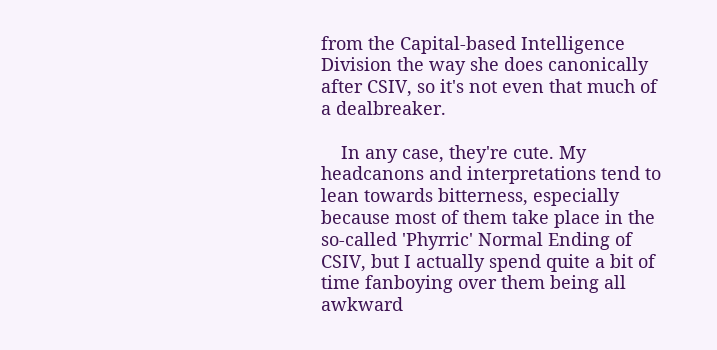from the Capital-based Intelligence Division the way she does canonically after CSIV, so it's not even that much of a dealbreaker.

    In any case, they're cute. My headcanons and interpretations tend to lean towards bitterness, especially because most of them take place in the so-called 'Phyrric' Normal Ending of CSIV, but I actually spend quite a bit of time fanboying over them being all awkward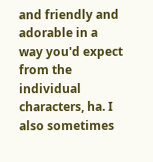and friendly and adorable in a way you'd expect from the individual characters, ha. I also sometimes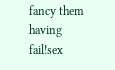fancy them having fail!sex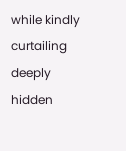while kindly curtailing deeply hidden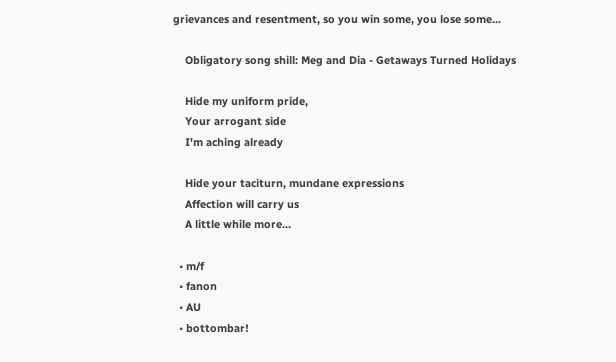grievances and resentment, so you win some, you lose some...

    Obligatory song shill: Meg and Dia - Getaways Turned Holidays

    Hide my uniform pride,
    Your arrogant side
    I'm aching already

    Hide your taciturn, mundane expressions
    Affection will carry us
    A little while more...

  • m/f
  • fanon
  • AU
  • bottombar!